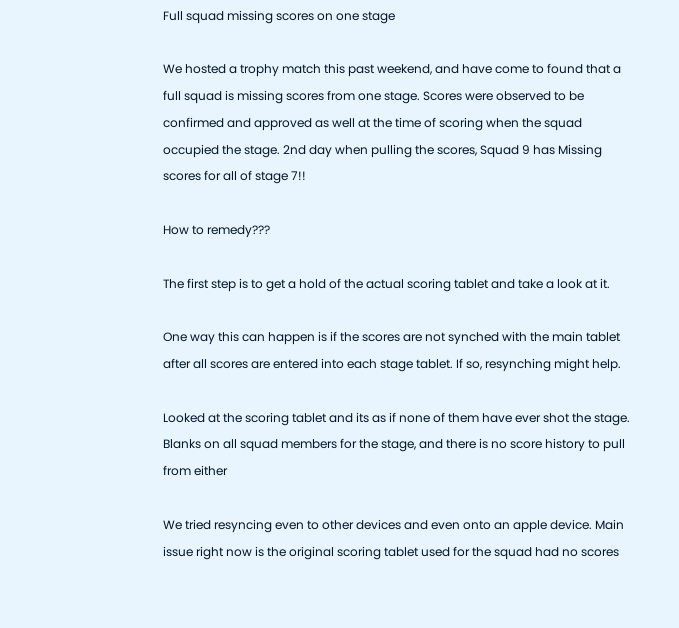Full squad missing scores on one stage

We hosted a trophy match this past weekend, and have come to found that a full squad is missing scores from one stage. Scores were observed to be confirmed and approved as well at the time of scoring when the squad occupied the stage. 2nd day when pulling the scores, Squad 9 has Missing scores for all of stage 7!!

How to remedy???

The first step is to get a hold of the actual scoring tablet and take a look at it.

One way this can happen is if the scores are not synched with the main tablet after all scores are entered into each stage tablet. If so, resynching might help.

Looked at the scoring tablet and its as if none of them have ever shot the stage. Blanks on all squad members for the stage, and there is no score history to pull from either

We tried resyncing even to other devices and even onto an apple device. Main issue right now is the original scoring tablet used for the squad had no scores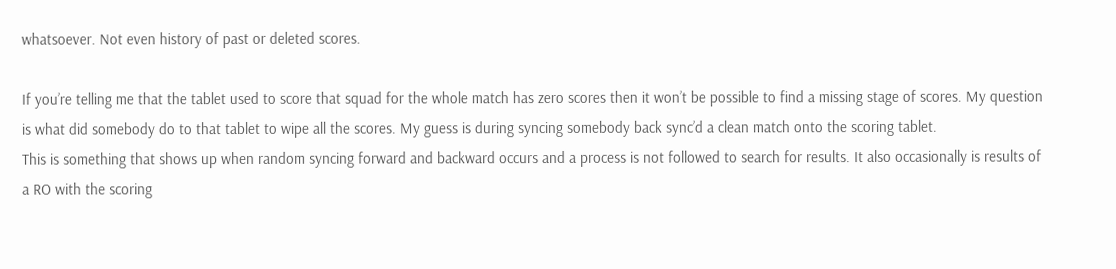whatsoever. Not even history of past or deleted scores.

If you’re telling me that the tablet used to score that squad for the whole match has zero scores then it won’t be possible to find a missing stage of scores. My question is what did somebody do to that tablet to wipe all the scores. My guess is during syncing somebody back sync’d a clean match onto the scoring tablet.
This is something that shows up when random syncing forward and backward occurs and a process is not followed to search for results. It also occasionally is results of a RO with the scoring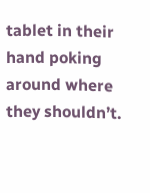tablet in their hand poking around where they shouldn’t.